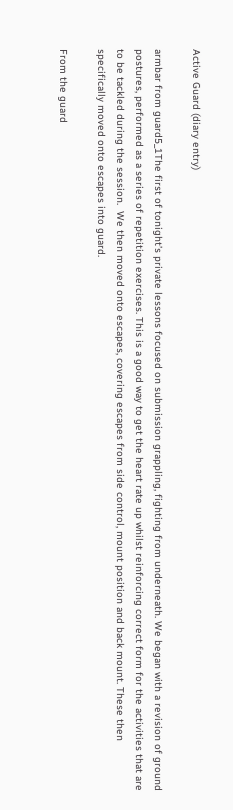Active Guard (diary entry)

armbar from guard5_1The first of tonight’s private lessons focused on submission grappling, fighting from underneath. We began with a revision of ground postures, performed as a series of repetition exercises. This is a good way to get the heart rate up whilst reinforcing correct form for the activities that are to be tackled during the session.  We then moved onto escapes, covering escapes from side control, mount position and back mount. These then specifically moved onto escapes into guard.

From the guard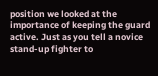position we looked at the importance of keeping the guard active. Just as you tell a novice stand-up fighter to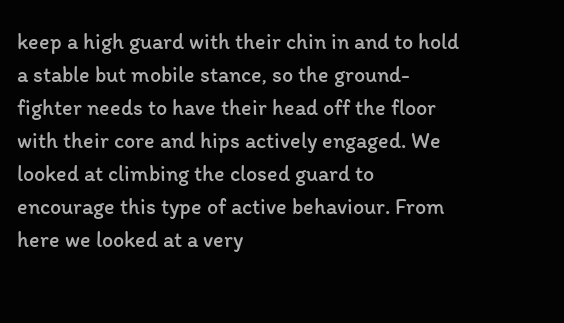keep a high guard with their chin in and to hold a stable but mobile stance, so the ground-fighter needs to have their head off the floor with their core and hips actively engaged. We looked at climbing the closed guard to encourage this type of active behaviour. From here we looked at a very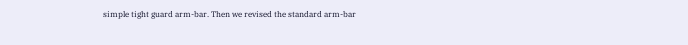simple tight guard arm-bar. Then we revised the standard arm-bar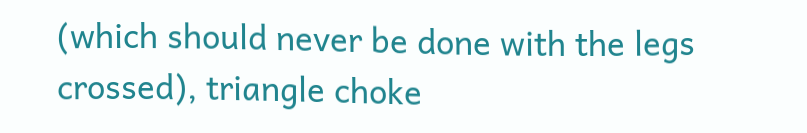(which should never be done with the legs crossed), triangle choke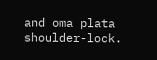and oma plata shoulder-lock.